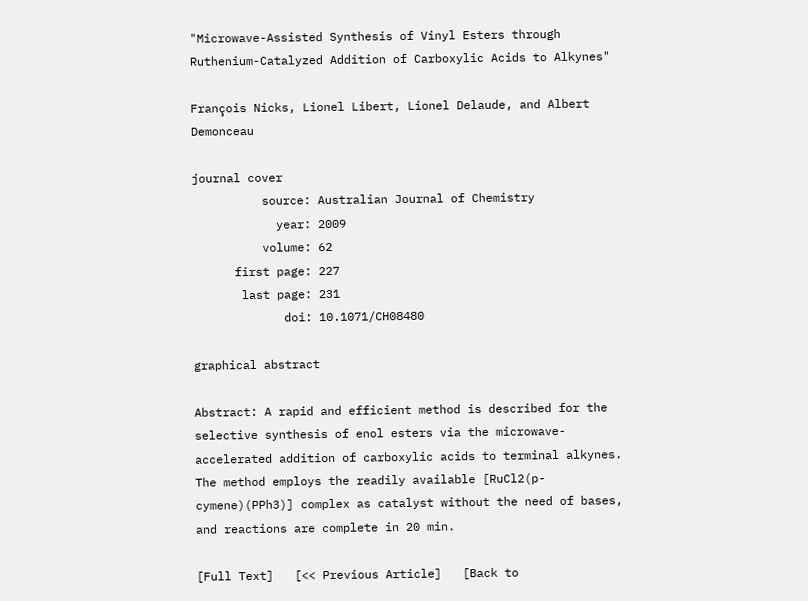"Microwave-Assisted Synthesis of Vinyl Esters through Ruthenium-Catalyzed Addition of Carboxylic Acids to Alkynes"

François Nicks, Lionel Libert, Lionel Delaude, and Albert Demonceau

journal cover
          source: Australian Journal of Chemistry
            year: 2009
          volume: 62
      first page: 227
       last page: 231
             doi: 10.1071/CH08480

graphical abstract

Abstract: A rapid and efficient method is described for the selective synthesis of enol esters via the microwave-accelerated addition of carboxylic acids to terminal alkynes. The method employs the readily available [RuCl2(p-cymene)(PPh3)] complex as catalyst without the need of bases, and reactions are complete in 20 min.

[Full Text]   [<< Previous Article]   [Back to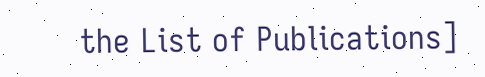the List of Publications]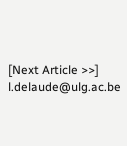[Next Article >>]   l.delaude@ulg.ac.be